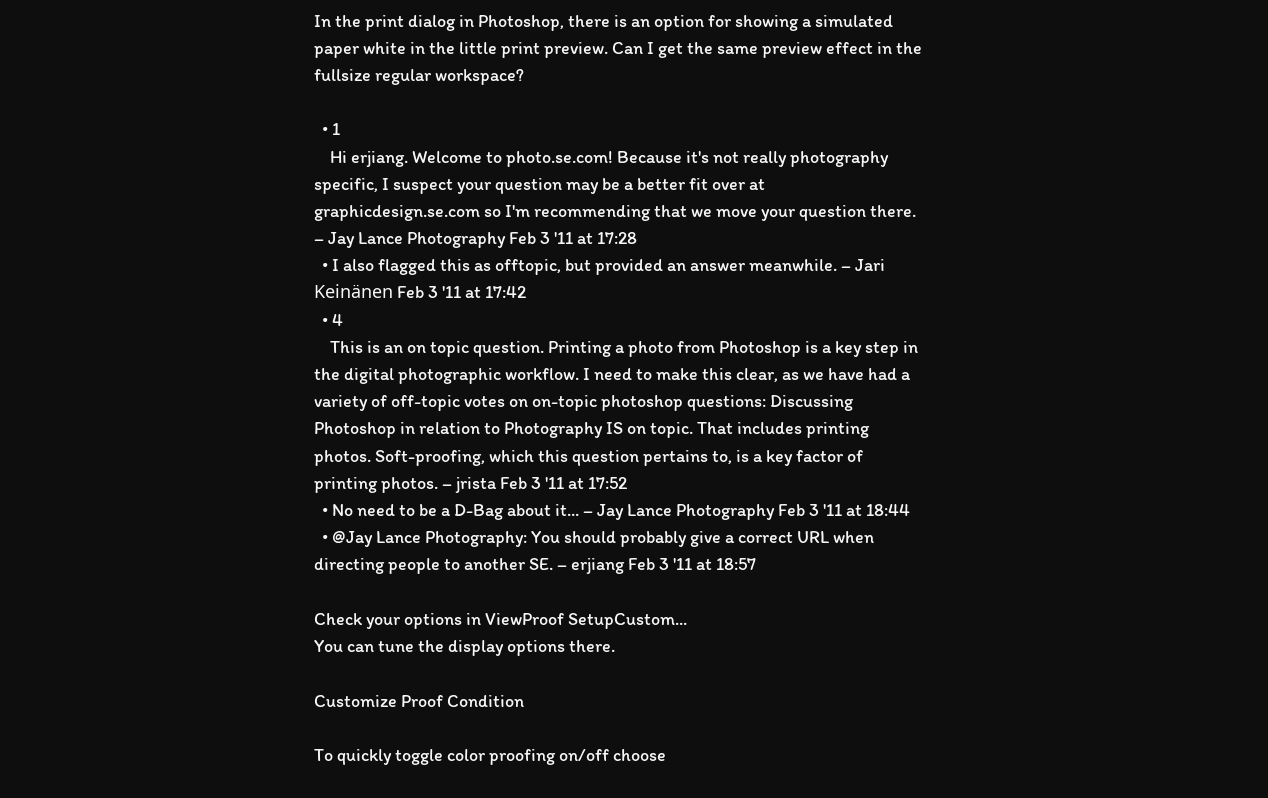In the print dialog in Photoshop, there is an option for showing a simulated paper white in the little print preview. Can I get the same preview effect in the fullsize regular workspace?

  • 1
    Hi erjiang. Welcome to photo.se.com! Because it's not really photography specific, I suspect your question may be a better fit over at graphicdesign.se.com so I'm recommending that we move your question there. – Jay Lance Photography Feb 3 '11 at 17:28
  • I also flagged this as offtopic, but provided an answer meanwhile. – Jari Keinänen Feb 3 '11 at 17:42
  • 4
    This is an on topic question. Printing a photo from Photoshop is a key step in the digital photographic workflow. I need to make this clear, as we have had a variety of off-topic votes on on-topic photoshop questions: Discussing Photoshop in relation to Photography IS on topic. That includes printing photos. Soft-proofing, which this question pertains to, is a key factor of printing photos. – jrista Feb 3 '11 at 17:52
  • No need to be a D-Bag about it... – Jay Lance Photography Feb 3 '11 at 18:44
  • @Jay Lance Photography: You should probably give a correct URL when directing people to another SE. – erjiang Feb 3 '11 at 18:57

Check your options in ViewProof SetupCustom...
You can tune the display options there.

Customize Proof Condition

To quickly toggle color proofing on/off choose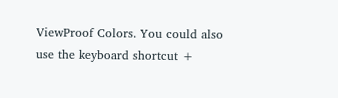ViewProof Colors. You could also use the keyboard shortcut +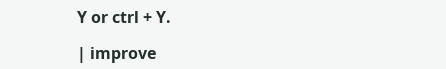Y or ctrl + Y.

| improve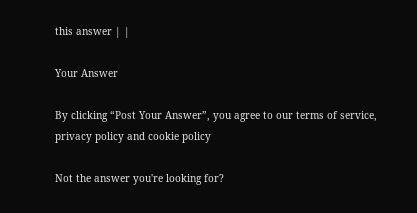this answer | |

Your Answer

By clicking “Post Your Answer”, you agree to our terms of service, privacy policy and cookie policy

Not the answer you're looking for?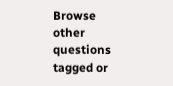Browse other questions tagged or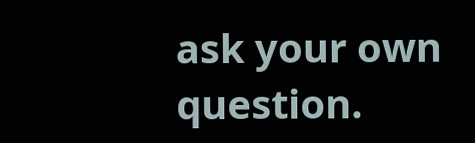ask your own question.